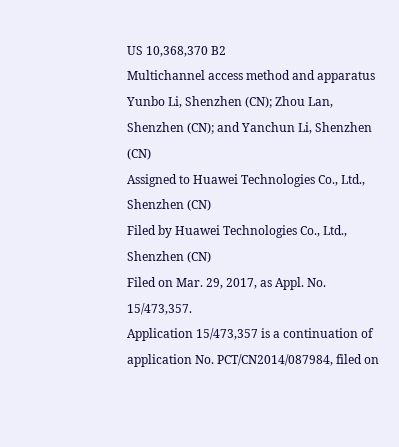US 10,368,370 B2
Multichannel access method and apparatus
Yunbo Li, Shenzhen (CN); Zhou Lan, Shenzhen (CN); and Yanchun Li, Shenzhen (CN)
Assigned to Huawei Technologies Co., Ltd., Shenzhen (CN)
Filed by Huawei Technologies Co., Ltd., Shenzhen (CN)
Filed on Mar. 29, 2017, as Appl. No. 15/473,357.
Application 15/473,357 is a continuation of application No. PCT/CN2014/087984, filed on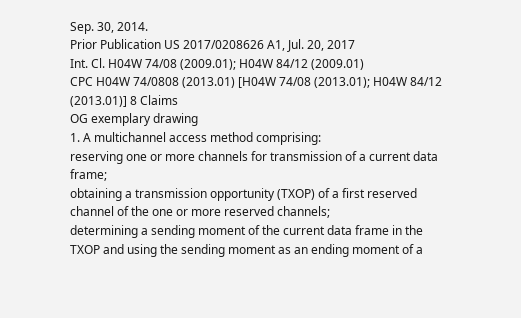Sep. 30, 2014.
Prior Publication US 2017/0208626 A1, Jul. 20, 2017
Int. Cl. H04W 74/08 (2009.01); H04W 84/12 (2009.01)
CPC H04W 74/0808 (2013.01) [H04W 74/08 (2013.01); H04W 84/12 (2013.01)] 8 Claims
OG exemplary drawing
1. A multichannel access method comprising:
reserving one or more channels for transmission of a current data frame;
obtaining a transmission opportunity (TXOP) of a first reserved channel of the one or more reserved channels;
determining a sending moment of the current data frame in the TXOP and using the sending moment as an ending moment of a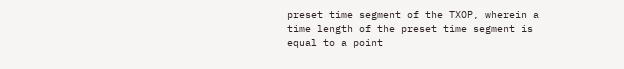preset time segment of the TXOP, wherein a time length of the preset time segment is equal to a point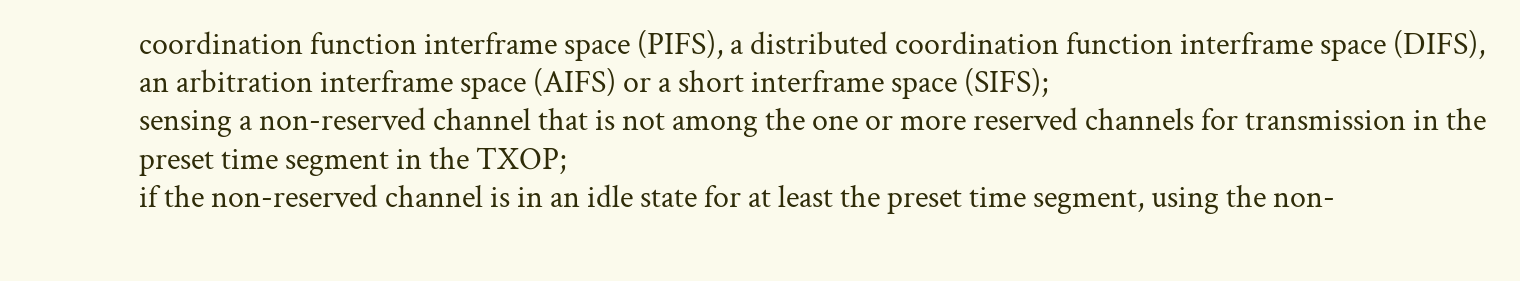coordination function interframe space (PIFS), a distributed coordination function interframe space (DIFS), an arbitration interframe space (AIFS) or a short interframe space (SIFS);
sensing a non-reserved channel that is not among the one or more reserved channels for transmission in the preset time segment in the TXOP;
if the non-reserved channel is in an idle state for at least the preset time segment, using the non-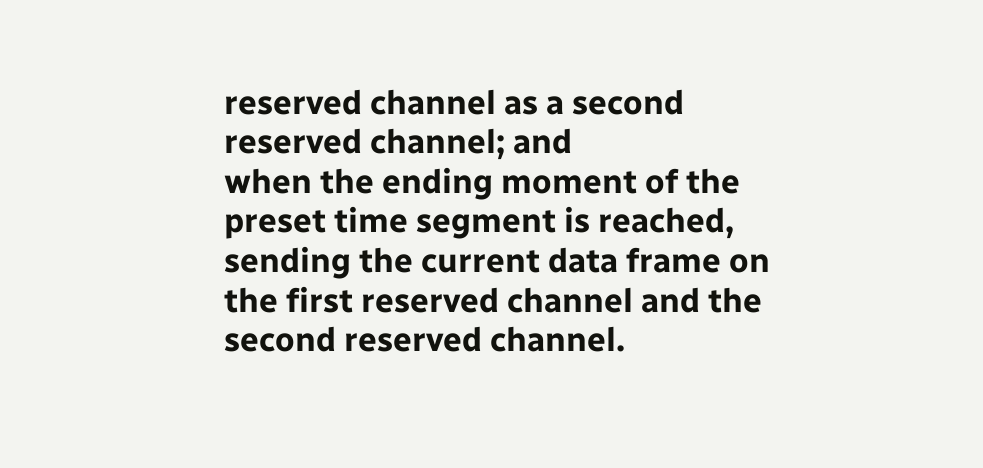reserved channel as a second reserved channel; and
when the ending moment of the preset time segment is reached, sending the current data frame on the first reserved channel and the second reserved channel.